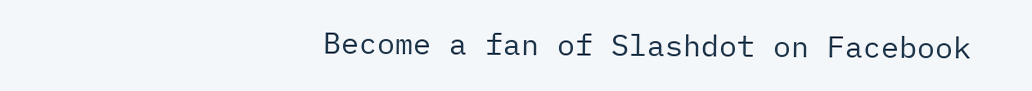Become a fan of Slashdot on Facebook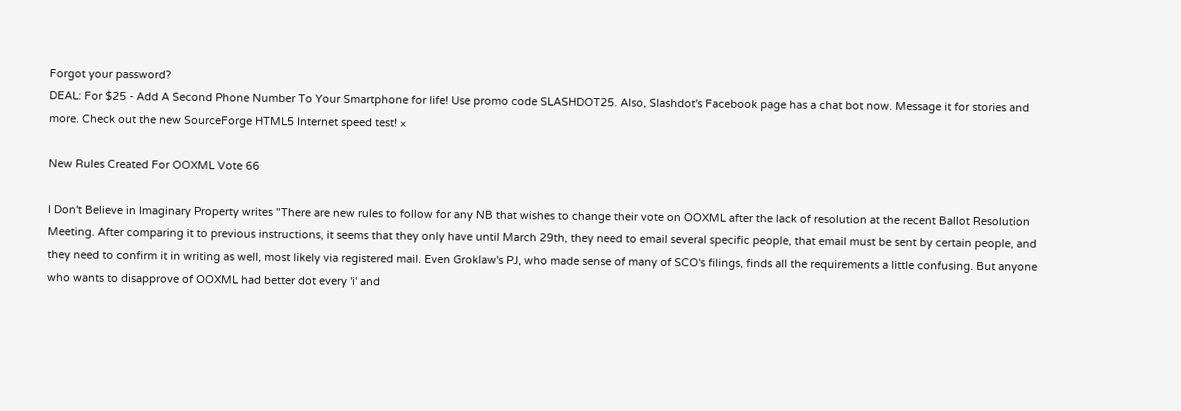Forgot your password?
DEAL: For $25 - Add A Second Phone Number To Your Smartphone for life! Use promo code SLASHDOT25. Also, Slashdot's Facebook page has a chat bot now. Message it for stories and more. Check out the new SourceForge HTML5 Internet speed test! ×

New Rules Created For OOXML Vote 66

I Don't Believe in Imaginary Property writes "There are new rules to follow for any NB that wishes to change their vote on OOXML after the lack of resolution at the recent Ballot Resolution Meeting. After comparing it to previous instructions, it seems that they only have until March 29th, they need to email several specific people, that email must be sent by certain people, and they need to confirm it in writing as well, most likely via registered mail. Even Groklaw's PJ, who made sense of many of SCO's filings, finds all the requirements a little confusing. But anyone who wants to disapprove of OOXML had better dot every 'i' and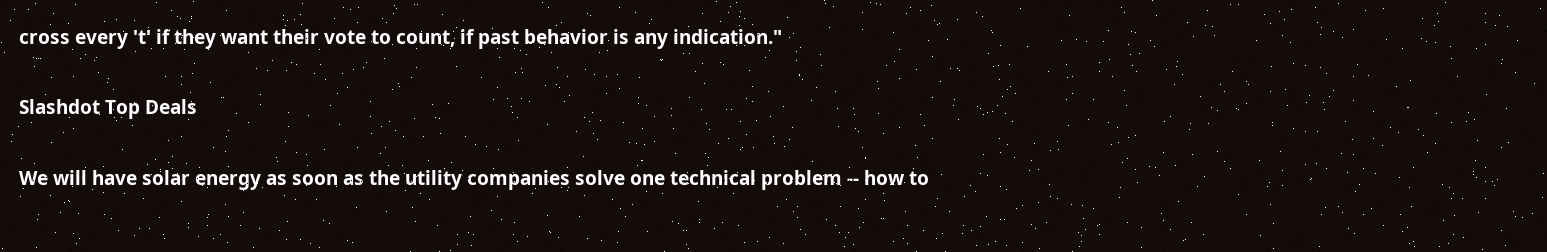cross every 't' if they want their vote to count, if past behavior is any indication."

Slashdot Top Deals

We will have solar energy as soon as the utility companies solve one technical problem -- how to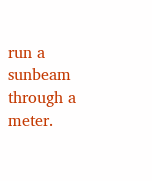run a sunbeam through a meter.